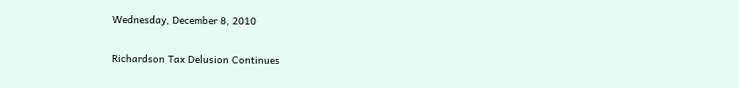Wednesday, December 8, 2010

Richardson Tax Delusion Continues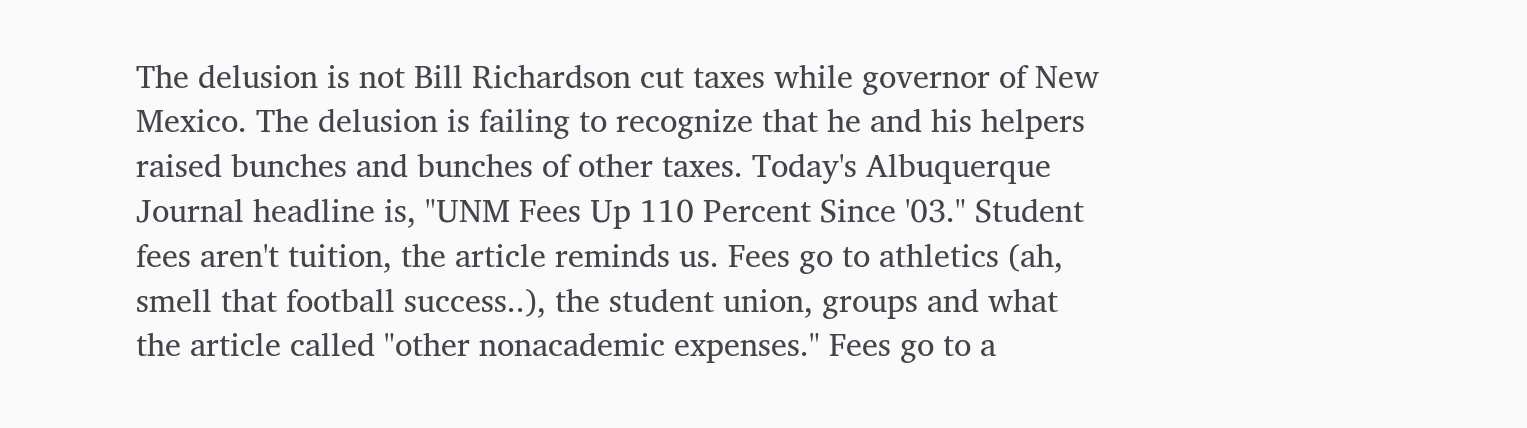The delusion is not Bill Richardson cut taxes while governor of New Mexico. The delusion is failing to recognize that he and his helpers raised bunches and bunches of other taxes. Today's Albuquerque Journal headline is, "UNM Fees Up 110 Percent Since '03." Student fees aren't tuition, the article reminds us. Fees go to athletics (ah, smell that football success..), the student union, groups and what the article called "other nonacademic expenses." Fees go to a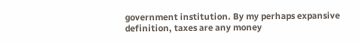government institution. By my perhaps expansive definition, taxes are any money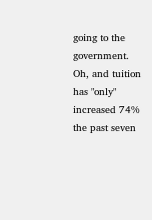going to the government.
Oh, and tuition has "only" increased 74% the past seven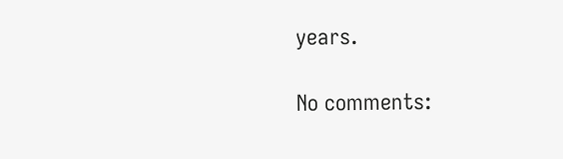years.

No comments: